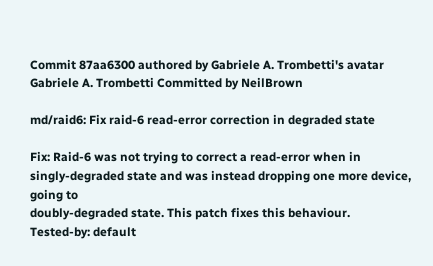Commit 87aa6300 authored by Gabriele A. Trombetti's avatar Gabriele A. Trombetti Committed by NeilBrown

md/raid6: Fix raid-6 read-error correction in degraded state

Fix: Raid-6 was not trying to correct a read-error when in
singly-degraded state and was instead dropping one more device, going to
doubly-degraded state. This patch fixes this behaviour.
Tested-by: default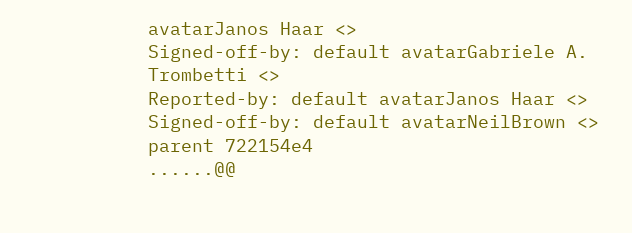avatarJanos Haar <>
Signed-off-by: default avatarGabriele A. Trombetti <>
Reported-by: default avatarJanos Haar <>
Signed-off-by: default avatarNeilBrown <>
parent 722154e4
......@@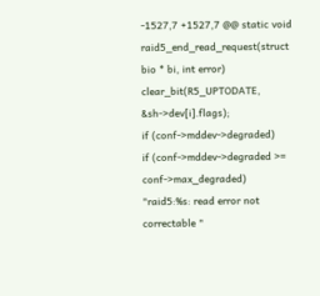-1527,7 +1527,7 @@ static void raid5_end_read_request(struct bio * bi, int error)
clear_bit(R5_UPTODATE, &sh->dev[i].flags);
if (conf->mddev->degraded)
if (conf->mddev->degraded >= conf->max_degraded)
"raid5:%s: read error not correctable "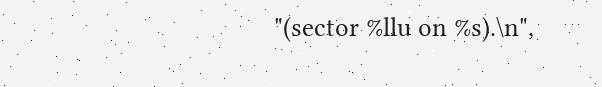"(sector %llu on %s).\n",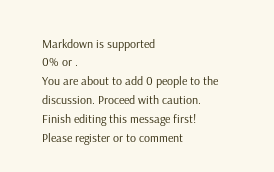Markdown is supported
0% or .
You are about to add 0 people to the discussion. Proceed with caution.
Finish editing this message first!
Please register or to comment